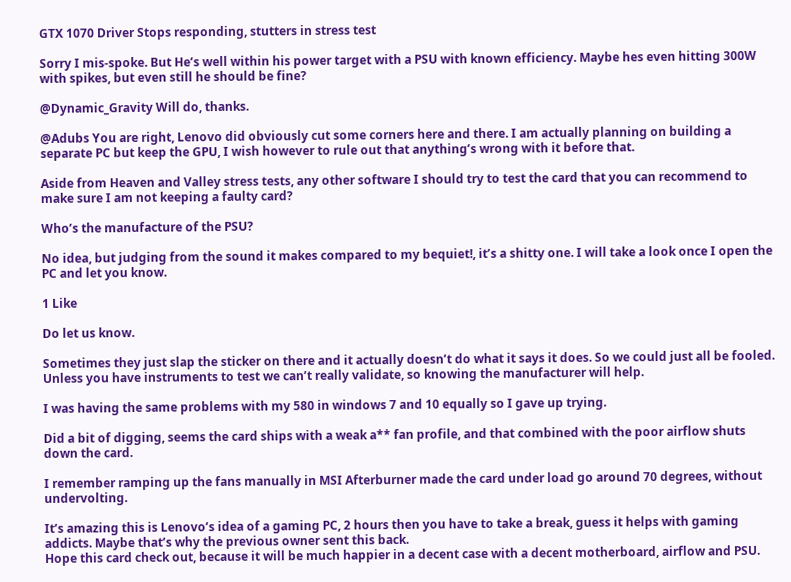GTX 1070 Driver Stops responding, stutters in stress test

Sorry I mis-spoke. But He’s well within his power target with a PSU with known efficiency. Maybe hes even hitting 300W with spikes, but even still he should be fine?

@Dynamic_Gravity Will do, thanks.

@Adubs You are right, Lenovo did obviously cut some corners here and there. I am actually planning on building a separate PC but keep the GPU, I wish however to rule out that anything’s wrong with it before that.

Aside from Heaven and Valley stress tests, any other software I should try to test the card that you can recommend to make sure I am not keeping a faulty card?

Who’s the manufacture of the PSU?

No idea, but judging from the sound it makes compared to my bequiet!, it’s a shitty one. I will take a look once I open the PC and let you know.

1 Like

Do let us know.

Sometimes they just slap the sticker on there and it actually doesn’t do what it says it does. So we could just all be fooled. Unless you have instruments to test we can’t really validate, so knowing the manufacturer will help.

I was having the same problems with my 580 in windows 7 and 10 equally so I gave up trying.

Did a bit of digging, seems the card ships with a weak a** fan profile, and that combined with the poor airflow shuts down the card.

I remember ramping up the fans manually in MSI Afterburner made the card under load go around 70 degrees, without undervolting.

It’s amazing this is Lenovo’s idea of a gaming PC, 2 hours then you have to take a break, guess it helps with gaming addicts. Maybe that’s why the previous owner sent this back.
Hope this card check out, because it will be much happier in a decent case with a decent motherboard, airflow and PSU.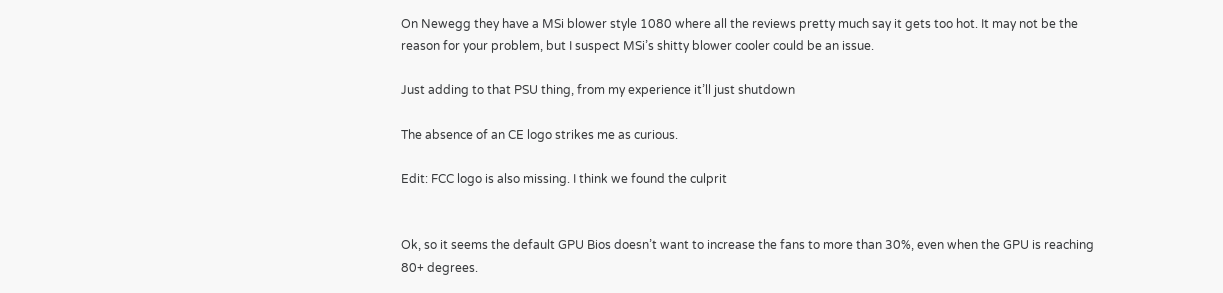On Newegg they have a MSi blower style 1080 where all the reviews pretty much say it gets too hot. It may not be the reason for your problem, but I suspect MSi’s shitty blower cooler could be an issue.

Just adding to that PSU thing, from my experience it’ll just shutdown

The absence of an CE logo strikes me as curious.

Edit: FCC logo is also missing. I think we found the culprit


Ok, so it seems the default GPU Bios doesn’t want to increase the fans to more than 30%, even when the GPU is reaching 80+ degrees.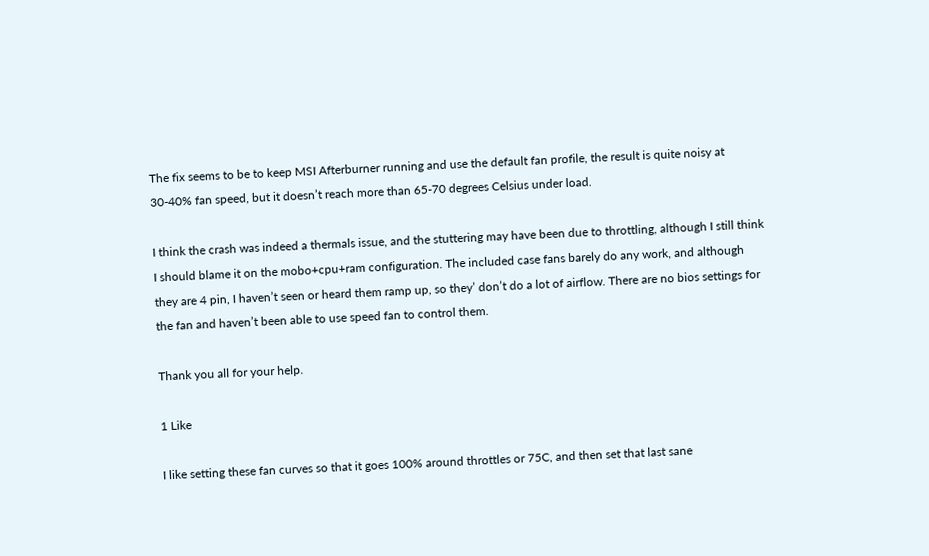The fix seems to be to keep MSI Afterburner running and use the default fan profile, the result is quite noisy at 30-40% fan speed, but it doesn’t reach more than 65-70 degrees Celsius under load.

I think the crash was indeed a thermals issue, and the stuttering may have been due to throttling, although I still think I should blame it on the mobo+cpu+ram configuration. The included case fans barely do any work, and although they are 4 pin, I haven’t seen or heard them ramp up, so they’ don’t do a lot of airflow. There are no bios settings for the fan and haven’t been able to use speed fan to control them.

Thank you all for your help.

1 Like

I like setting these fan curves so that it goes 100% around throttles or 75C, and then set that last sane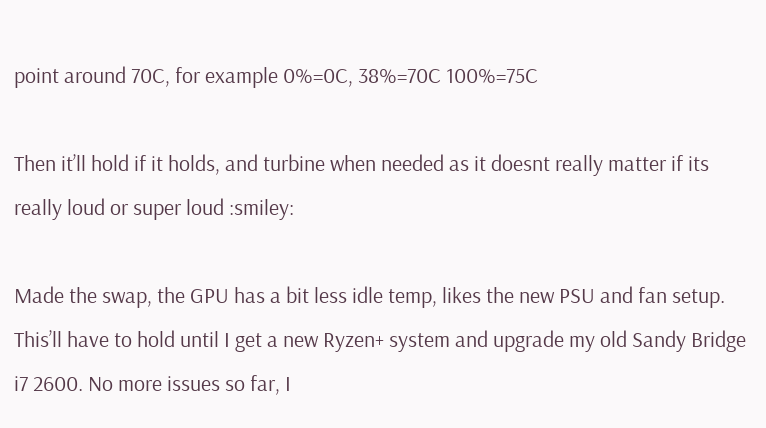point around 70C, for example 0%=0C, 38%=70C 100%=75C

Then it’ll hold if it holds, and turbine when needed as it doesnt really matter if its really loud or super loud :smiley:

Made the swap, the GPU has a bit less idle temp, likes the new PSU and fan setup. This’ll have to hold until I get a new Ryzen+ system and upgrade my old Sandy Bridge i7 2600. No more issues so far, I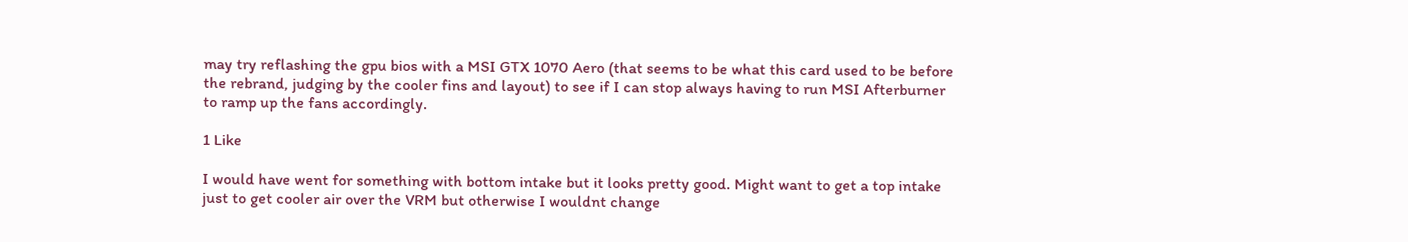may try reflashing the gpu bios with a MSI GTX 1070 Aero (that seems to be what this card used to be before the rebrand, judging by the cooler fins and layout) to see if I can stop always having to run MSI Afterburner to ramp up the fans accordingly.

1 Like

I would have went for something with bottom intake but it looks pretty good. Might want to get a top intake just to get cooler air over the VRM but otherwise I wouldnt change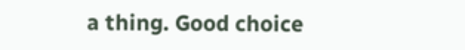a thing. Good choice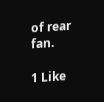of rear fan.

1 Like